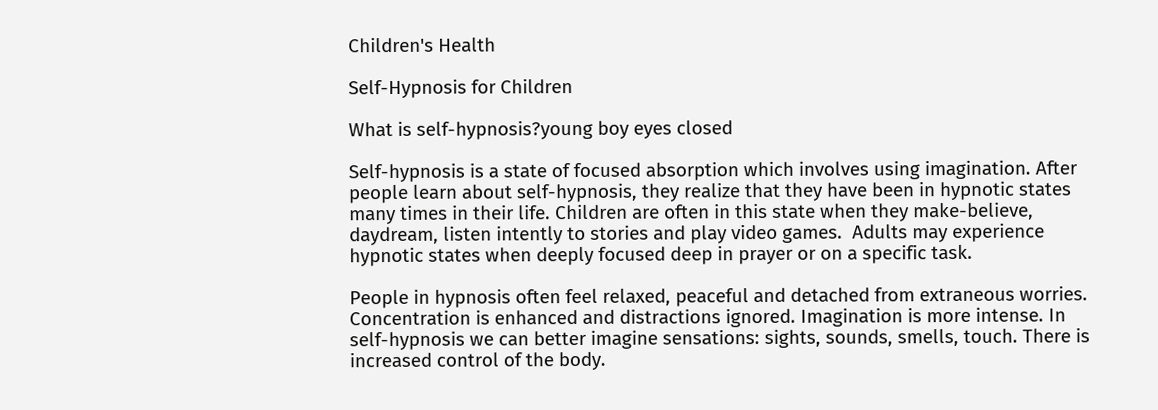Children's Health

Self-Hypnosis for Children

What is self-hypnosis?young boy eyes closed

Self-hypnosis is a state of focused absorption which involves using imagination. After people learn about self-hypnosis, they realize that they have been in hypnotic states many times in their life. Children are often in this state when they make-believe, daydream, listen intently to stories and play video games.  Adults may experience hypnotic states when deeply focused deep in prayer or on a specific task.

People in hypnosis often feel relaxed, peaceful and detached from extraneous worries. Concentration is enhanced and distractions ignored. Imagination is more intense. In self-hypnosis we can better imagine sensations: sights, sounds, smells, touch. There is increased control of the body.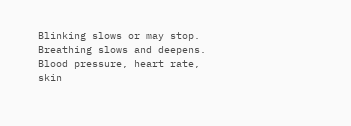Blinking slows or may stop. Breathing slows and deepens. Blood pressure, heart rate, skin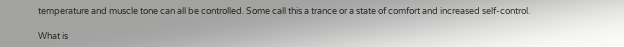temperature and muscle tone can all be controlled. Some call this a trance or a state of comfort and increased self-control.

What is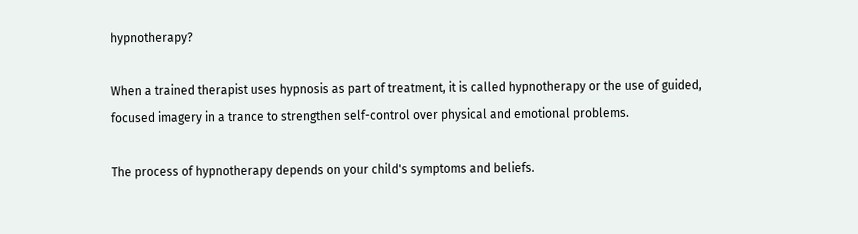hypnotherapy?

When a trained therapist uses hypnosis as part of treatment, it is called hypnotherapy or the use of guided, focused imagery in a trance to strengthen self-control over physical and emotional problems.

The process of hypnotherapy depends on your child's symptoms and beliefs.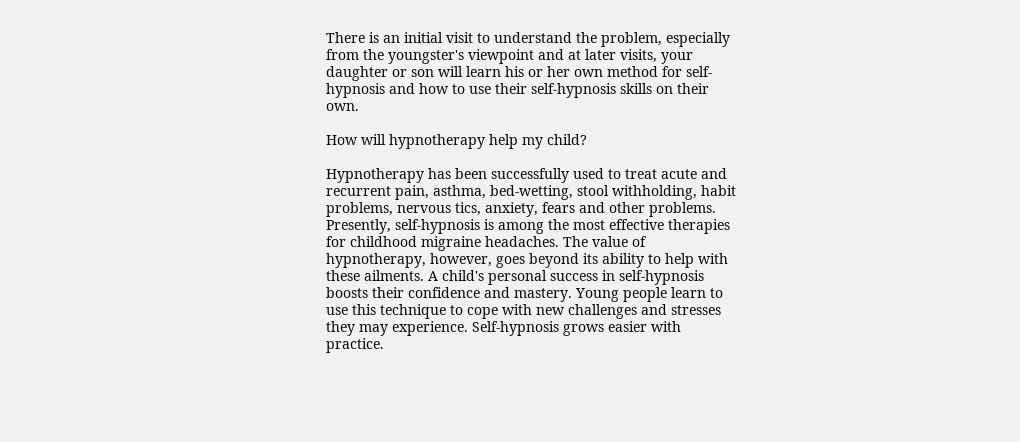There is an initial visit to understand the problem, especially from the youngster's viewpoint and at later visits, your daughter or son will learn his or her own method for self-hypnosis and how to use their self-hypnosis skills on their own.

How will hypnotherapy help my child?

Hypnotherapy has been successfully used to treat acute and recurrent pain, asthma, bed-wetting, stool withholding, habit problems, nervous tics, anxiety, fears and other problems. Presently, self-hypnosis is among the most effective therapies for childhood migraine headaches. The value of hypnotherapy, however, goes beyond its ability to help with these ailments. A child's personal success in self-hypnosis boosts their confidence and mastery. Young people learn to use this technique to cope with new challenges and stresses they may experience. Self-hypnosis grows easier with practice.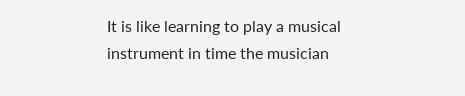It is like learning to play a musical instrument in time the musician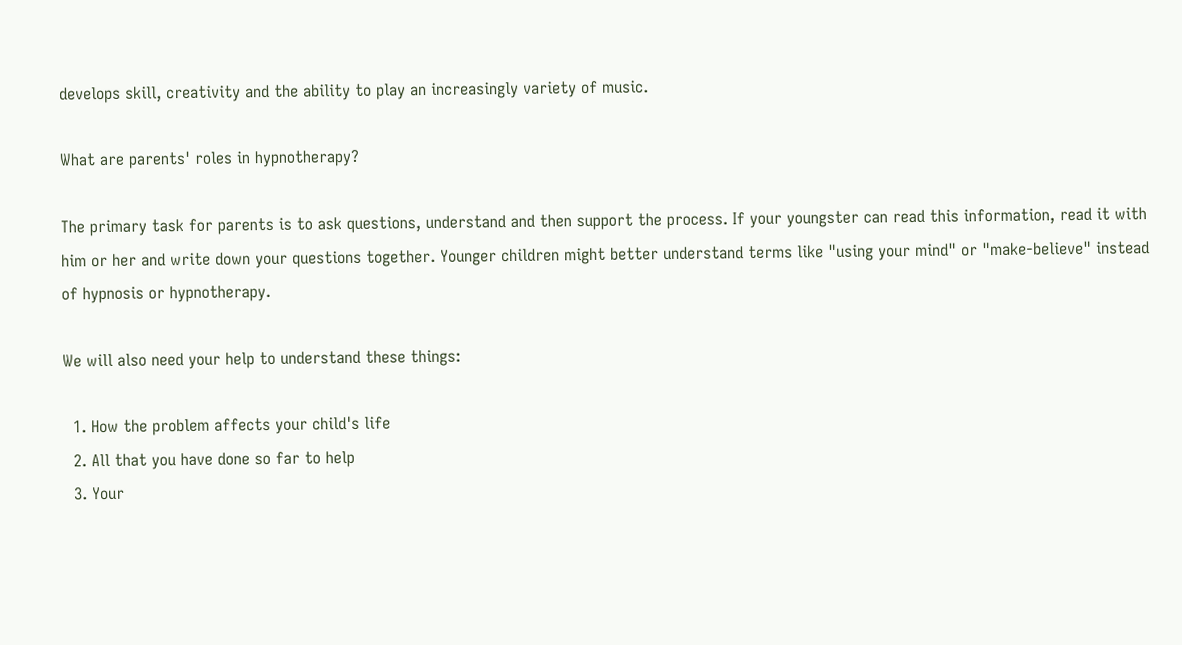develops skill, creativity and the ability to play an increasingly variety of music.

What are parents' roles in hypnotherapy?

The primary task for parents is to ask questions, understand and then support the process. If your youngster can read this information, read it with him or her and write down your questions together. Younger children might better understand terms like "using your mind" or "make-believe" instead of hypnosis or hypnotherapy.

We will also need your help to understand these things:

  1. How the problem affects your child's life
  2. All that you have done so far to help
  3. Your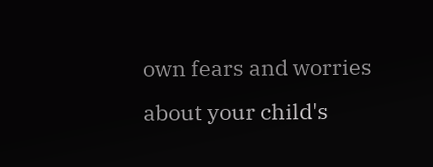own fears and worries about your child's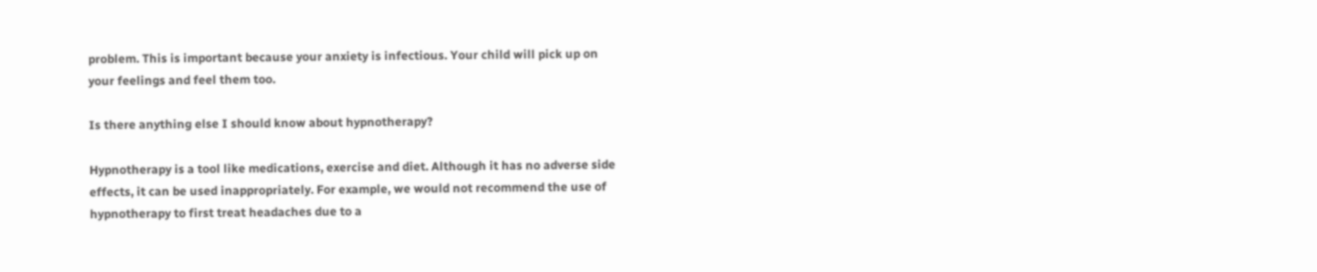problem. This is important because your anxiety is infectious. Your child will pick up on your feelings and feel them too.

Is there anything else I should know about hypnotherapy?

Hypnotherapy is a tool like medications, exercise and diet. Although it has no adverse side effects, it can be used inappropriately. For example, we would not recommend the use of hypnotherapy to first treat headaches due to a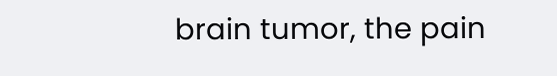brain tumor, the pain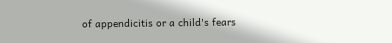of appendicitis or a child's fears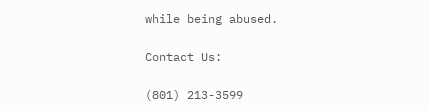while being abused.

Contact Us:

(801) 213-3599